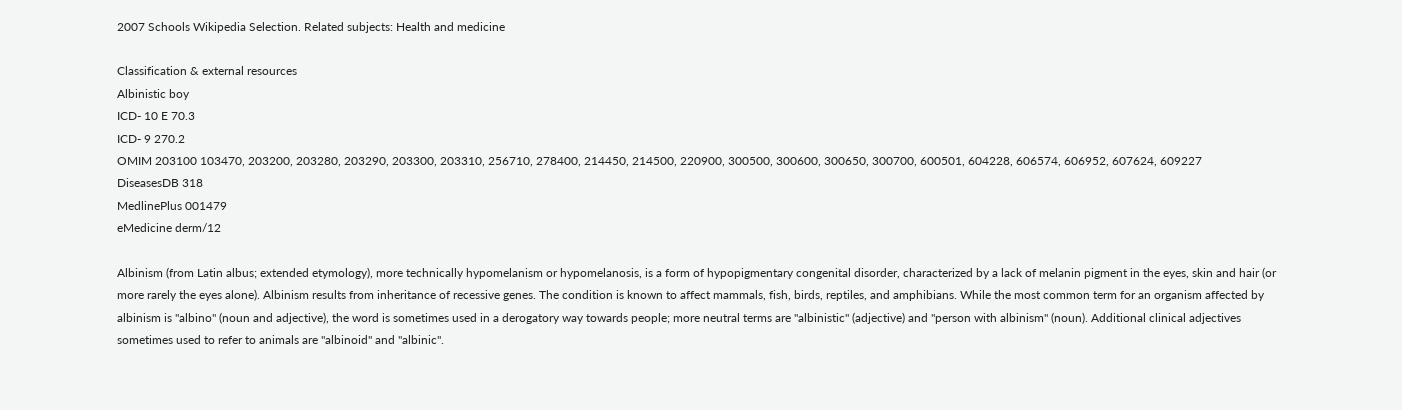2007 Schools Wikipedia Selection. Related subjects: Health and medicine

Classification & external resources
Albinistic boy
ICD- 10 E 70.3
ICD- 9 270.2
OMIM 203100 103470, 203200, 203280, 203290, 203300, 203310, 256710, 278400, 214450, 214500, 220900, 300500, 300600, 300650, 300700, 600501, 604228, 606574, 606952, 607624, 609227
DiseasesDB 318
MedlinePlus 001479
eMedicine derm/12

Albinism (from Latin albus; extended etymology), more technically hypomelanism or hypomelanosis, is a form of hypopigmentary congenital disorder, characterized by a lack of melanin pigment in the eyes, skin and hair (or more rarely the eyes alone). Albinism results from inheritance of recessive genes. The condition is known to affect mammals, fish, birds, reptiles, and amphibians. While the most common term for an organism affected by albinism is "albino" (noun and adjective), the word is sometimes used in a derogatory way towards people; more neutral terms are "albinistic" (adjective) and "person with albinism" (noun). Additional clinical adjectives sometimes used to refer to animals are "albinoid" and "albinic".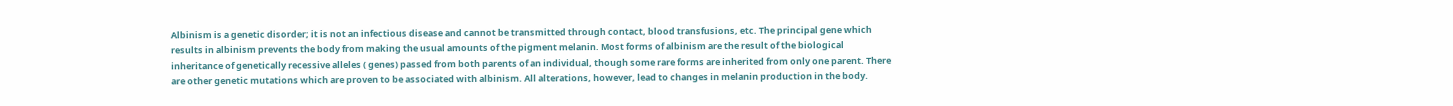Albinism is a genetic disorder; it is not an infectious disease and cannot be transmitted through contact, blood transfusions, etc. The principal gene which results in albinism prevents the body from making the usual amounts of the pigment melanin. Most forms of albinism are the result of the biological inheritance of genetically recessive alleles ( genes) passed from both parents of an individual, though some rare forms are inherited from only one parent. There are other genetic mutations which are proven to be associated with albinism. All alterations, however, lead to changes in melanin production in the body.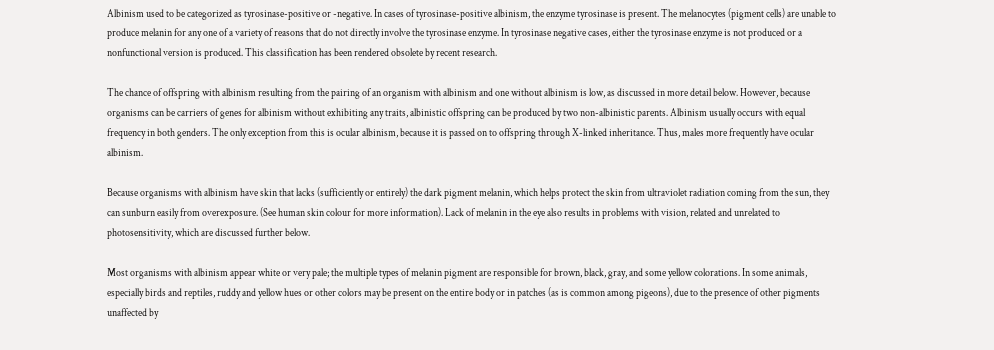Albinism used to be categorized as tyrosinase-positive or -negative. In cases of tyrosinase-positive albinism, the enzyme tyrosinase is present. The melanocytes (pigment cells) are unable to produce melanin for any one of a variety of reasons that do not directly involve the tyrosinase enzyme. In tyrosinase negative cases, either the tyrosinase enzyme is not produced or a nonfunctional version is produced. This classification has been rendered obsolete by recent research.

The chance of offspring with albinism resulting from the pairing of an organism with albinism and one without albinism is low, as discussed in more detail below. However, because organisms can be carriers of genes for albinism without exhibiting any traits, albinistic offspring can be produced by two non-albinistic parents. Albinism usually occurs with equal frequency in both genders. The only exception from this is ocular albinism, because it is passed on to offspring through X-linked inheritance. Thus, males more frequently have ocular albinism.

Because organisms with albinism have skin that lacks (sufficiently or entirely) the dark pigment melanin, which helps protect the skin from ultraviolet radiation coming from the sun, they can sunburn easily from overexposure. (See human skin colour for more information). Lack of melanin in the eye also results in problems with vision, related and unrelated to photosensitivity, which are discussed further below.

Most organisms with albinism appear white or very pale; the multiple types of melanin pigment are responsible for brown, black, gray, and some yellow colorations. In some animals, especially birds and reptiles, ruddy and yellow hues or other colors may be present on the entire body or in patches (as is common among pigeons), due to the presence of other pigments unaffected by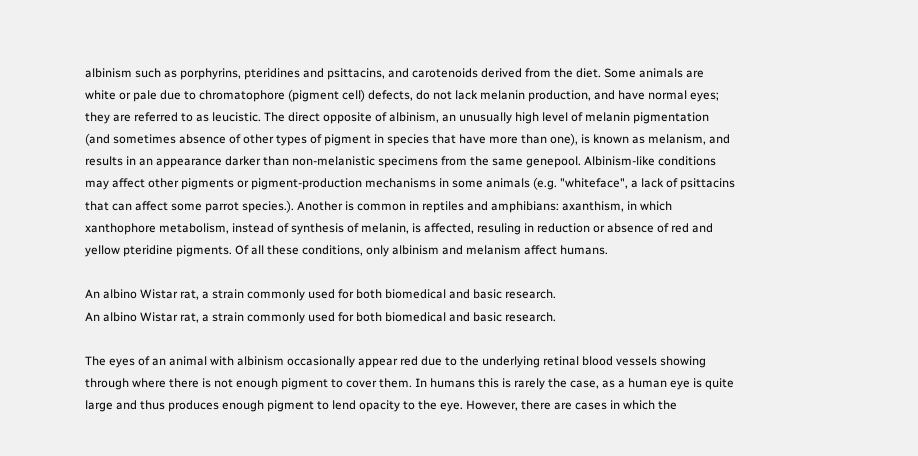albinism such as porphyrins, pteridines and psittacins, and carotenoids derived from the diet. Some animals are white or pale due to chromatophore (pigment cell) defects, do not lack melanin production, and have normal eyes; they are referred to as leucistic. The direct opposite of albinism, an unusually high level of melanin pigmentation (and sometimes absence of other types of pigment in species that have more than one), is known as melanism, and results in an appearance darker than non-melanistic specimens from the same genepool. Albinism-like conditions may affect other pigments or pigment-production mechanisms in some animals (e.g. "whiteface", a lack of psittacins that can affect some parrot species.). Another is common in reptiles and amphibians: axanthism, in which xanthophore metabolism, instead of synthesis of melanin, is affected, resuling in reduction or absence of red and yellow pteridine pigments. Of all these conditions, only albinism and melanism affect humans.

An albino Wistar rat, a strain commonly used for both biomedical and basic research.
An albino Wistar rat, a strain commonly used for both biomedical and basic research.

The eyes of an animal with albinism occasionally appear red due to the underlying retinal blood vessels showing through where there is not enough pigment to cover them. In humans this is rarely the case, as a human eye is quite large and thus produces enough pigment to lend opacity to the eye. However, there are cases in which the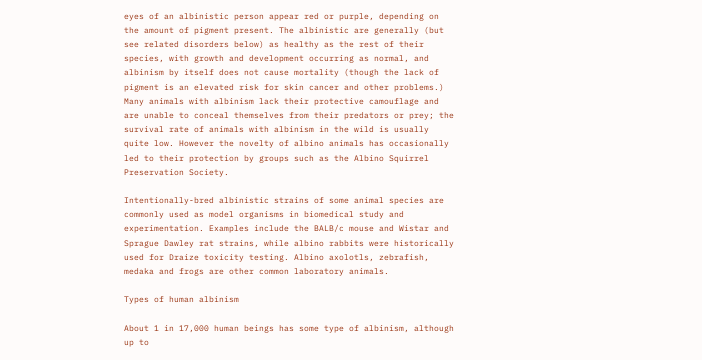eyes of an albinistic person appear red or purple, depending on the amount of pigment present. The albinistic are generally (but see related disorders below) as healthy as the rest of their species, with growth and development occurring as normal, and albinism by itself does not cause mortality (though the lack of pigment is an elevated risk for skin cancer and other problems.) Many animals with albinism lack their protective camouflage and are unable to conceal themselves from their predators or prey; the survival rate of animals with albinism in the wild is usually quite low. However the novelty of albino animals has occasionally led to their protection by groups such as the Albino Squirrel Preservation Society.

Intentionally-bred albinistic strains of some animal species are commonly used as model organisms in biomedical study and experimentation. Examples include the BALB/c mouse and Wistar and Sprague Dawley rat strains, while albino rabbits were historically used for Draize toxicity testing. Albino axolotls, zebrafish, medaka and frogs are other common laboratory animals.

Types of human albinism

About 1 in 17,000 human beings has some type of albinism, although up to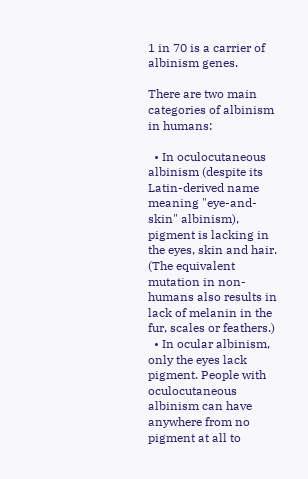1 in 70 is a carrier of albinism genes.

There are two main categories of albinism in humans:

  • In oculocutaneous albinism (despite its Latin-derived name meaning "eye-and-skin" albinism), pigment is lacking in the eyes, skin and hair. (The equivalent mutation in non-humans also results in lack of melanin in the fur, scales or feathers.)
  • In ocular albinism, only the eyes lack pigment. People with oculocutaneous albinism can have anywhere from no pigment at all to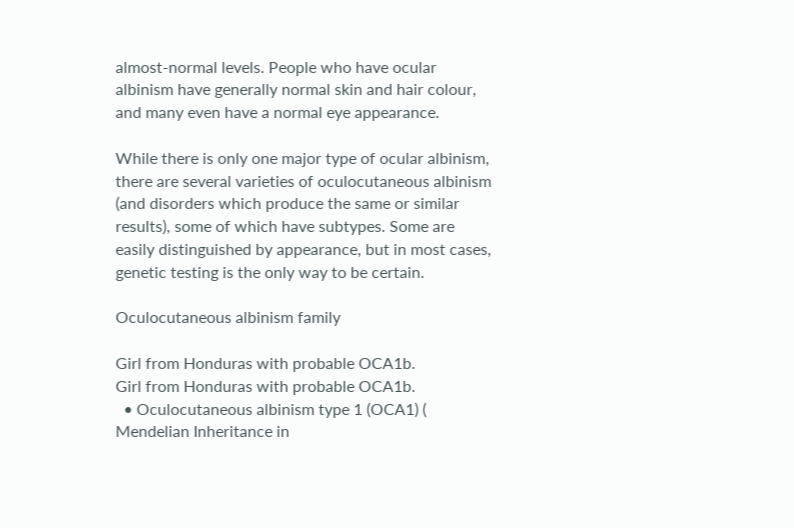almost-normal levels. People who have ocular albinism have generally normal skin and hair colour, and many even have a normal eye appearance.

While there is only one major type of ocular albinism, there are several varieties of oculocutaneous albinism (and disorders which produce the same or similar results), some of which have subtypes. Some are easily distinguished by appearance, but in most cases, genetic testing is the only way to be certain.

Oculocutaneous albinism family

Girl from Honduras with probable OCA1b.
Girl from Honduras with probable OCA1b.
  • Oculocutaneous albinism type 1 (OCA1) ( Mendelian Inheritance in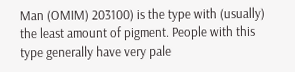Man (OMIM) 203100) is the type with (usually) the least amount of pigment. People with this type generally have very pale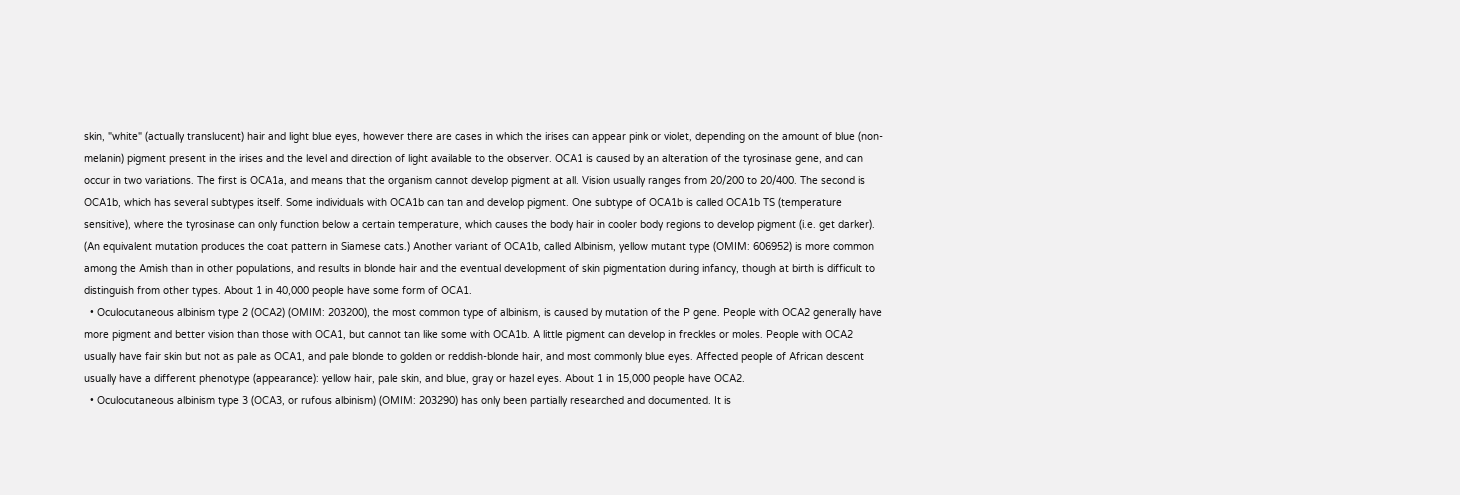skin, "white" (actually translucent) hair and light blue eyes, however there are cases in which the irises can appear pink or violet, depending on the amount of blue (non-melanin) pigment present in the irises and the level and direction of light available to the observer. OCA1 is caused by an alteration of the tyrosinase gene, and can occur in two variations. The first is OCA1a, and means that the organism cannot develop pigment at all. Vision usually ranges from 20/200 to 20/400. The second is OCA1b, which has several subtypes itself. Some individuals with OCA1b can tan and develop pigment. One subtype of OCA1b is called OCA1b TS (temperature sensitive), where the tyrosinase can only function below a certain temperature, which causes the body hair in cooler body regions to develop pigment (i.e. get darker). (An equivalent mutation produces the coat pattern in Siamese cats.) Another variant of OCA1b, called Albinism, yellow mutant type (OMIM: 606952) is more common among the Amish than in other populations, and results in blonde hair and the eventual development of skin pigmentation during infancy, though at birth is difficult to distinguish from other types. About 1 in 40,000 people have some form of OCA1.
  • Oculocutaneous albinism type 2 (OCA2) (OMIM: 203200), the most common type of albinism, is caused by mutation of the P gene. People with OCA2 generally have more pigment and better vision than those with OCA1, but cannot tan like some with OCA1b. A little pigment can develop in freckles or moles. People with OCA2 usually have fair skin but not as pale as OCA1, and pale blonde to golden or reddish-blonde hair, and most commonly blue eyes. Affected people of African descent usually have a different phenotype (appearance): yellow hair, pale skin, and blue, gray or hazel eyes. About 1 in 15,000 people have OCA2.
  • Oculocutaneous albinism type 3 (OCA3, or rufous albinism) (OMIM: 203290) has only been partially researched and documented. It is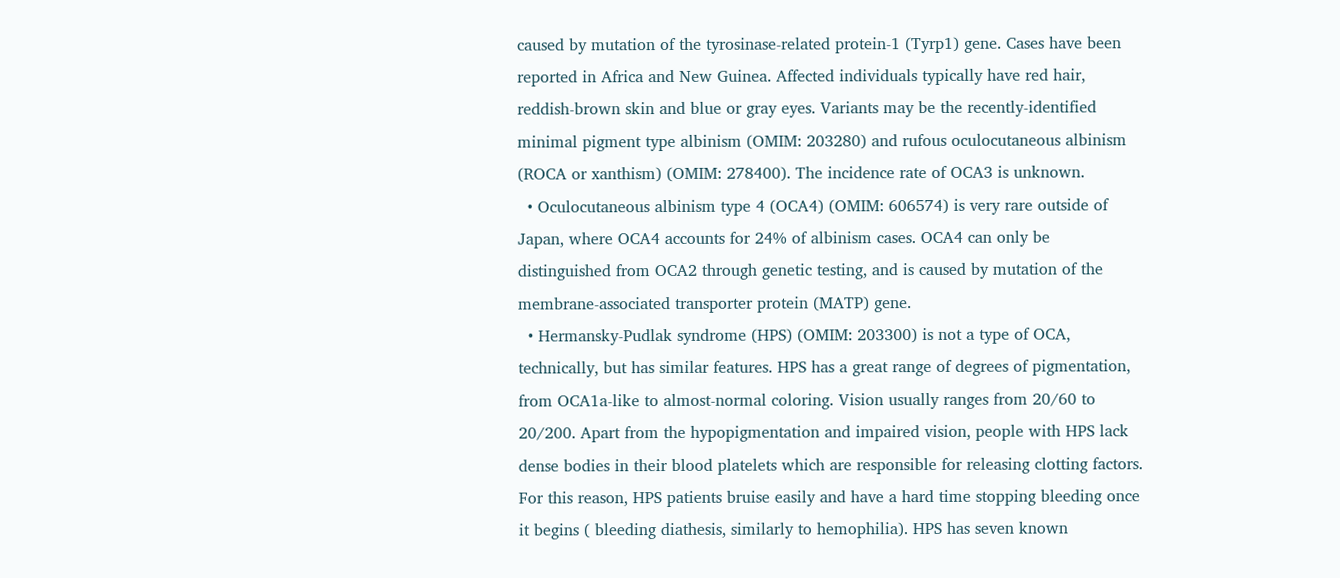caused by mutation of the tyrosinase-related protein-1 (Tyrp1) gene. Cases have been reported in Africa and New Guinea. Affected individuals typically have red hair, reddish-brown skin and blue or gray eyes. Variants may be the recently-identified minimal pigment type albinism (OMIM: 203280) and rufous oculocutaneous albinism (ROCA or xanthism) (OMIM: 278400). The incidence rate of OCA3 is unknown.
  • Oculocutaneous albinism type 4 (OCA4) (OMIM: 606574) is very rare outside of Japan, where OCA4 accounts for 24% of albinism cases. OCA4 can only be distinguished from OCA2 through genetic testing, and is caused by mutation of the membrane-associated transporter protein (MATP) gene.
  • Hermansky-Pudlak syndrome (HPS) (OMIM: 203300) is not a type of OCA, technically, but has similar features. HPS has a great range of degrees of pigmentation, from OCA1a-like to almost-normal coloring. Vision usually ranges from 20/60 to 20/200. Apart from the hypopigmentation and impaired vision, people with HPS lack dense bodies in their blood platelets which are responsible for releasing clotting factors. For this reason, HPS patients bruise easily and have a hard time stopping bleeding once it begins ( bleeding diathesis, similarly to hemophilia). HPS has seven known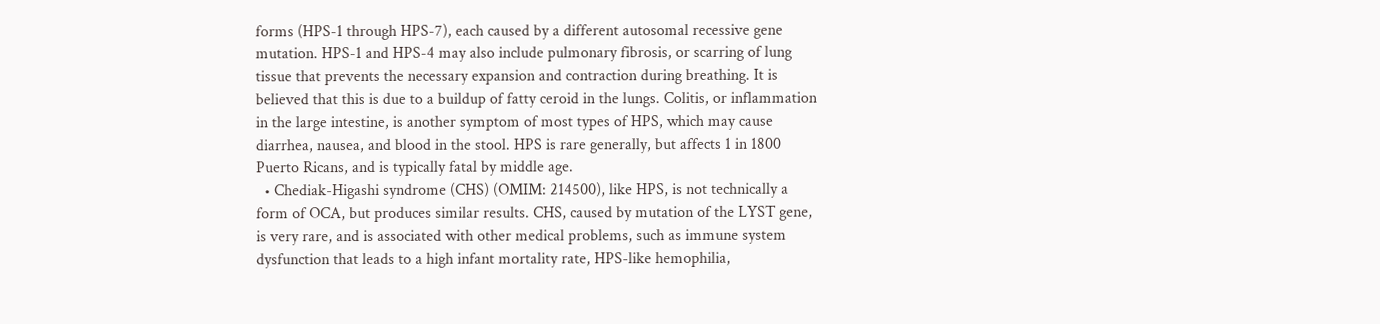forms (HPS-1 through HPS-7), each caused by a different autosomal recessive gene mutation. HPS-1 and HPS-4 may also include pulmonary fibrosis, or scarring of lung tissue that prevents the necessary expansion and contraction during breathing. It is believed that this is due to a buildup of fatty ceroid in the lungs. Colitis, or inflammation in the large intestine, is another symptom of most types of HPS, which may cause diarrhea, nausea, and blood in the stool. HPS is rare generally, but affects 1 in 1800 Puerto Ricans, and is typically fatal by middle age.
  • Chediak-Higashi syndrome (CHS) (OMIM: 214500), like HPS, is not technically a form of OCA, but produces similar results. CHS, caused by mutation of the LYST gene, is very rare, and is associated with other medical problems, such as immune system dysfunction that leads to a high infant mortality rate, HPS-like hemophilia,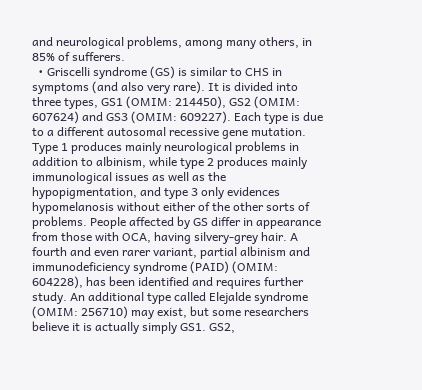and neurological problems, among many others, in 85% of sufferers.
  • Griscelli syndrome (GS) is similar to CHS in symptoms (and also very rare). It is divided into three types, GS1 (OMIM: 214450), GS2 (OMIM: 607624) and GS3 (OMIM: 609227). Each type is due to a different autosomal recessive gene mutation. Type 1 produces mainly neurological problems in addition to albinism, while type 2 produces mainly immunological issues as well as the hypopigmentation, and type 3 only evidences hypomelanosis without either of the other sorts of problems. People affected by GS differ in appearance from those with OCA, having silvery-grey hair. A fourth and even rarer variant, partial albinism and immunodeficiency syndrome (PAID) (OMIM: 604228), has been identified and requires further study. An additional type called Elejalde syndrome (OMIM: 256710) may exist, but some researchers believe it is actually simply GS1. GS2,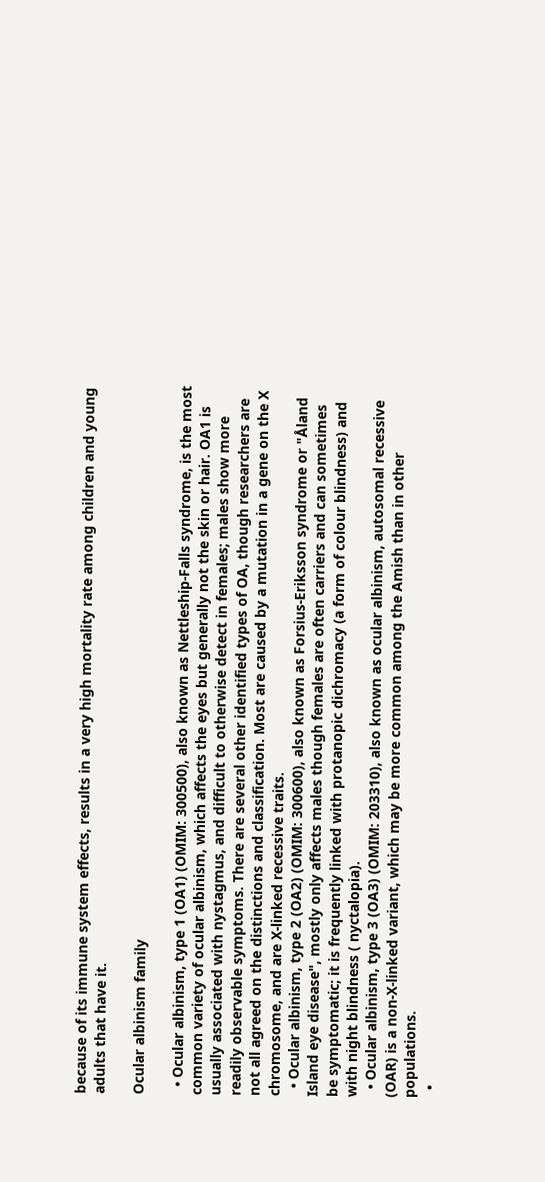because of its immune system effects, results in a very high mortality rate among children and young adults that have it.

Ocular albinism family

  • Ocular albinism, type 1 (OA1) (OMIM: 300500), also known as Nettleship-Falls syndrome, is the most common variety of ocular albinism, which affects the eyes but generally not the skin or hair. OA1 is usually associated with nystagmus, and difficult to otherwise detect in females; males show more readily observable symptoms. There are several other identified types of OA, though researchers are not all agreed on the distinctions and classification. Most are caused by a mutation in a gene on the X chromosome, and are X-linked recessive traits.
  • Ocular albinism, type 2 (OA2) (OMIM: 300600), also known as Forsius-Eriksson syndrome or "Åland Island eye disease", mostly only affects males though females are often carriers and can sometimes be symptomatic; it is frequently linked with protanopic dichromacy (a form of colour blindness) and with night blindness ( nyctalopia).
  • Ocular albinism, type 3 (OA3) (OMIM: 203310), also known as ocular albinism, autosomal recessive (OAR) is a non-X-linked variant, which may be more common among the Amish than in other populations.
  •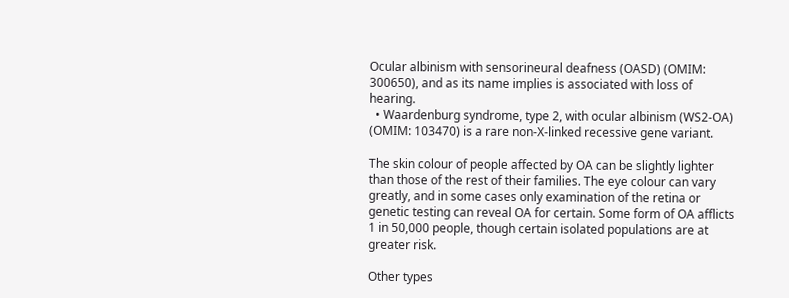Ocular albinism with sensorineural deafness (OASD) (OMIM: 300650), and as its name implies is associated with loss of hearing.
  • Waardenburg syndrome, type 2, with ocular albinism (WS2-OA) (OMIM: 103470) is a rare non-X-linked recessive gene variant.

The skin colour of people affected by OA can be slightly lighter than those of the rest of their families. The eye colour can vary greatly, and in some cases only examination of the retina or genetic testing can reveal OA for certain. Some form of OA afflicts 1 in 50,000 people, though certain isolated populations are at greater risk.

Other types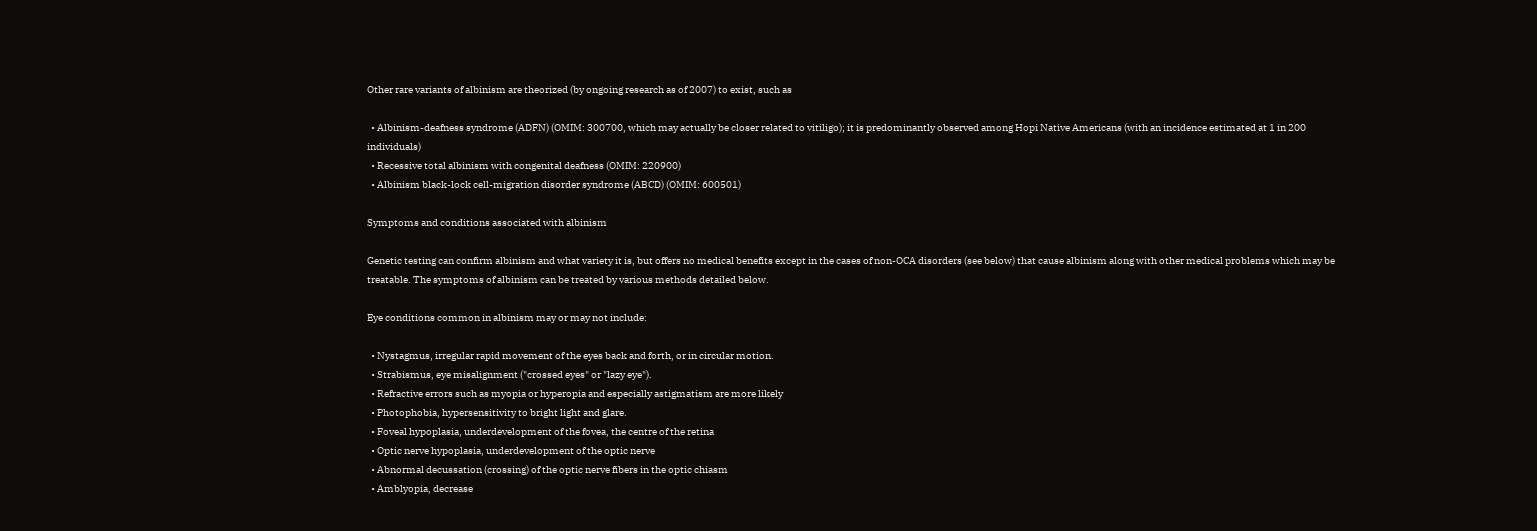Other rare variants of albinism are theorized (by ongoing research as of 2007) to exist, such as

  • Albinism-deafness syndrome (ADFN) (OMIM: 300700, which may actually be closer related to vitiligo); it is predominantly observed among Hopi Native Americans (with an incidence estimated at 1 in 200 individuals)
  • Recessive total albinism with congenital deafness (OMIM: 220900)
  • Albinism black-lock cell-migration disorder syndrome (ABCD) (OMIM: 600501)

Symptoms and conditions associated with albinism

Genetic testing can confirm albinism and what variety it is, but offers no medical benefits except in the cases of non-OCA disorders (see below) that cause albinism along with other medical problems which may be treatable. The symptoms of albinism can be treated by various methods detailed below.

Eye conditions common in albinism may or may not include:

  • Nystagmus, irregular rapid movement of the eyes back and forth, or in circular motion.
  • Strabismus, eye misalignment ("crossed eyes" or "lazy eye").
  • Refractive errors such as myopia or hyperopia and especially astigmatism are more likely
  • Photophobia, hypersensitivity to bright light and glare.
  • Foveal hypoplasia, underdevelopment of the fovea, the centre of the retina
  • Optic nerve hypoplasia, underdevelopment of the optic nerve
  • Abnormal decussation (crossing) of the optic nerve fibers in the optic chiasm
  • Amblyopia, decrease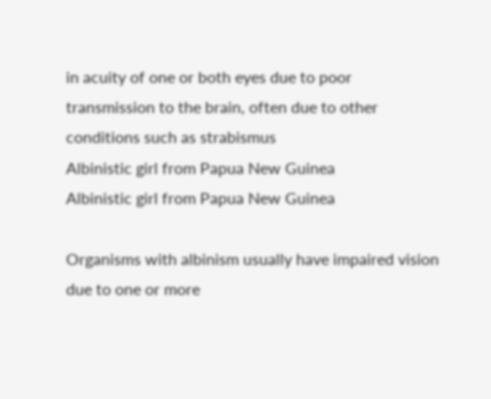in acuity of one or both eyes due to poor transmission to the brain, often due to other conditions such as strabismus
Albinistic girl from Papua New Guinea
Albinistic girl from Papua New Guinea

Organisms with albinism usually have impaired vision due to one or more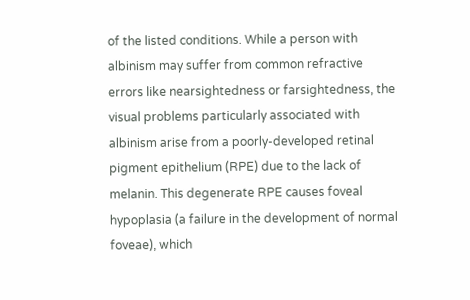of the listed conditions. While a person with albinism may suffer from common refractive errors like nearsightedness or farsightedness, the visual problems particularly associated with albinism arise from a poorly-developed retinal pigment epithelium (RPE) due to the lack of melanin. This degenerate RPE causes foveal hypoplasia (a failure in the development of normal foveae), which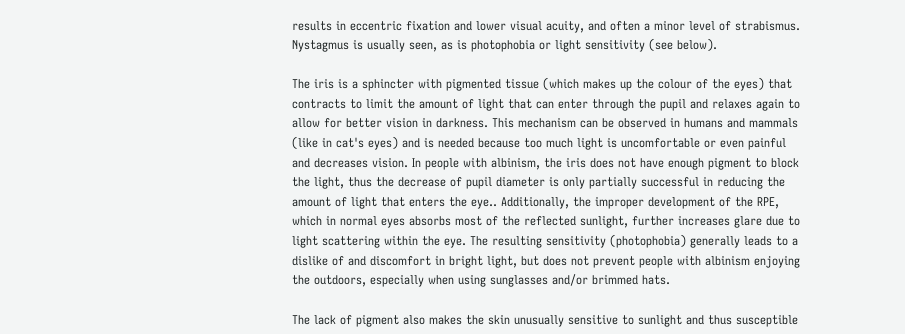results in eccentric fixation and lower visual acuity, and often a minor level of strabismus. Nystagmus is usually seen, as is photophobia or light sensitivity (see below).

The iris is a sphincter with pigmented tissue (which makes up the colour of the eyes) that contracts to limit the amount of light that can enter through the pupil and relaxes again to allow for better vision in darkness. This mechanism can be observed in humans and mammals (like in cat's eyes) and is needed because too much light is uncomfortable or even painful and decreases vision. In people with albinism, the iris does not have enough pigment to block the light, thus the decrease of pupil diameter is only partially successful in reducing the amount of light that enters the eye.. Additionally, the improper development of the RPE, which in normal eyes absorbs most of the reflected sunlight, further increases glare due to light scattering within the eye. The resulting sensitivity (photophobia) generally leads to a dislike of and discomfort in bright light, but does not prevent people with albinism enjoying the outdoors, especially when using sunglasses and/or brimmed hats.

The lack of pigment also makes the skin unusually sensitive to sunlight and thus susceptible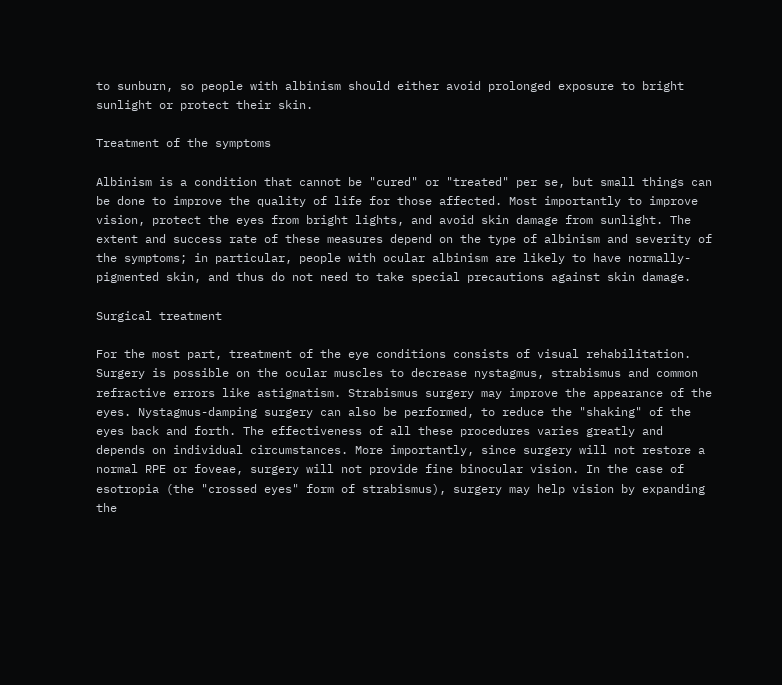to sunburn, so people with albinism should either avoid prolonged exposure to bright sunlight or protect their skin.

Treatment of the symptoms

Albinism is a condition that cannot be "cured" or "treated" per se, but small things can be done to improve the quality of life for those affected. Most importantly to improve vision, protect the eyes from bright lights, and avoid skin damage from sunlight. The extent and success rate of these measures depend on the type of albinism and severity of the symptoms; in particular, people with ocular albinism are likely to have normally-pigmented skin, and thus do not need to take special precautions against skin damage.

Surgical treatment

For the most part, treatment of the eye conditions consists of visual rehabilitation. Surgery is possible on the ocular muscles to decrease nystagmus, strabismus and common refractive errors like astigmatism. Strabismus surgery may improve the appearance of the eyes. Nystagmus-damping surgery can also be performed, to reduce the "shaking" of the eyes back and forth. The effectiveness of all these procedures varies greatly and depends on individual circumstances. More importantly, since surgery will not restore a normal RPE or foveae, surgery will not provide fine binocular vision. In the case of esotropia (the "crossed eyes" form of strabismus), surgery may help vision by expanding the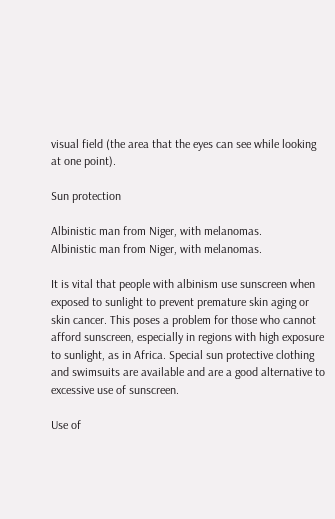visual field (the area that the eyes can see while looking at one point).

Sun protection

Albinistic man from Niger, with melanomas.
Albinistic man from Niger, with melanomas.

It is vital that people with albinism use sunscreen when exposed to sunlight to prevent premature skin aging or skin cancer. This poses a problem for those who cannot afford sunscreen, especially in regions with high exposure to sunlight, as in Africa. Special sun protective clothing and swimsuits are available and are a good alternative to excessive use of sunscreen.

Use of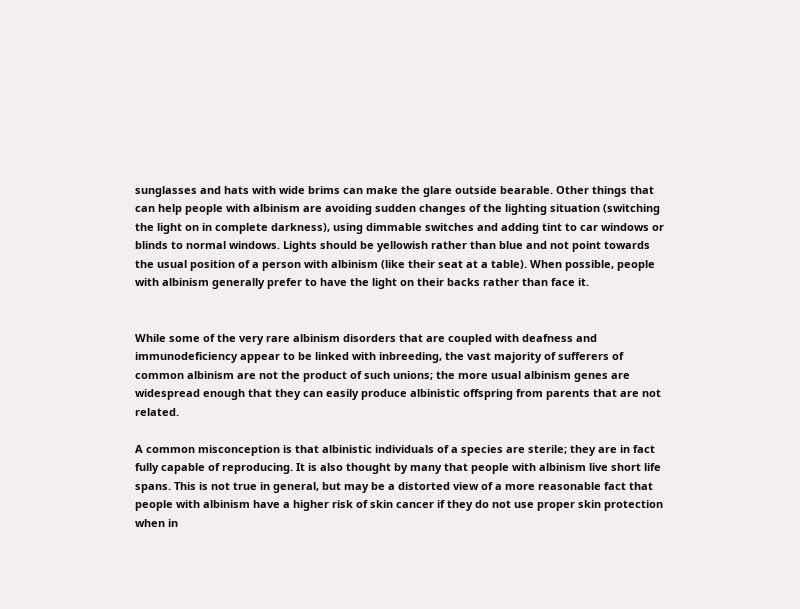sunglasses and hats with wide brims can make the glare outside bearable. Other things that can help people with albinism are avoiding sudden changes of the lighting situation (switching the light on in complete darkness), using dimmable switches and adding tint to car windows or blinds to normal windows. Lights should be yellowish rather than blue and not point towards the usual position of a person with albinism (like their seat at a table). When possible, people with albinism generally prefer to have the light on their backs rather than face it.


While some of the very rare albinism disorders that are coupled with deafness and immunodeficiency appear to be linked with inbreeding, the vast majority of sufferers of common albinism are not the product of such unions; the more usual albinism genes are widespread enough that they can easily produce albinistic offspring from parents that are not related.

A common misconception is that albinistic individuals of a species are sterile; they are in fact fully capable of reproducing. It is also thought by many that people with albinism live short life spans. This is not true in general, but may be a distorted view of a more reasonable fact that people with albinism have a higher risk of skin cancer if they do not use proper skin protection when in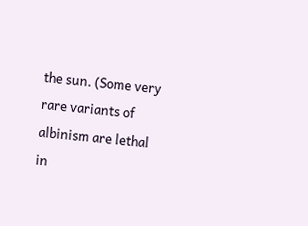the sun. (Some very rare variants of albinism are lethal in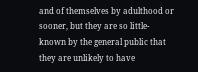and of themselves by adulthood or sooner, but they are so little-known by the general public that they are unlikely to have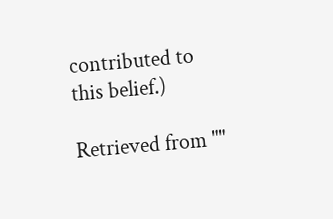contributed to this belief.)

Retrieved from ""